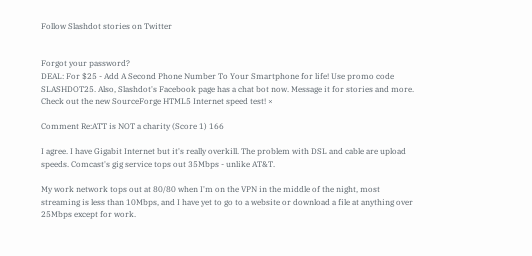Follow Slashdot stories on Twitter


Forgot your password?
DEAL: For $25 - Add A Second Phone Number To Your Smartphone for life! Use promo code SLASHDOT25. Also, Slashdot's Facebook page has a chat bot now. Message it for stories and more. Check out the new SourceForge HTML5 Internet speed test! ×

Comment Re:ATT is NOT a charity (Score 1) 166

I agree. I have Gigabit Internet but it's really overkill. The problem with DSL and cable are upload speeds. Comcast's gig service tops out 35Mbps - unlike AT&T.

My work network tops out at 80/80 when I'm on the VPN in the middle of the night, most streaming is less than 10Mbps, and I have yet to go to a website or download a file at anything over 25Mbps except for work.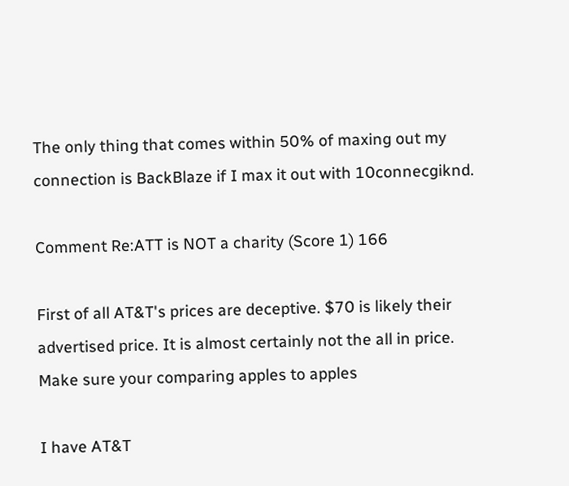The only thing that comes within 50% of maxing out my connection is BackBlaze if I max it out with 10connecgiknd.

Comment Re:ATT is NOT a charity (Score 1) 166

First of all AT&T's prices are deceptive. $70 is likely their advertised price. It is almost certainly not the all in price. Make sure your comparing apples to apples

I have AT&T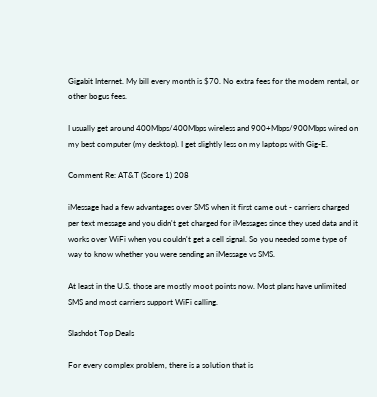Gigabit Internet. My bill every month is $70. No extra fees for the modem rental, or other bogus fees.

I usually get around 400Mbps/400Mbps wireless and 900+Mbps/900Mbps wired on my best computer (my desktop). I get slightly less on my laptops with Gig-E.

Comment Re: AT&T (Score 1) 208

iMessage had a few advantages over SMS when it first came out - carriers charged per text message and you didn't get charged for iMessages since they used data and it works over WiFi when you couldn't get a cell signal. So you needed some type of way to know whether you were sending an iMessage vs SMS.

At least in the U.S. those are mostly moot points now. Most plans have unlimited SMS and most carriers support WiFi calling.

Slashdot Top Deals

For every complex problem, there is a solution that is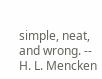simple, neat, and wrong. -- H. L. Mencken